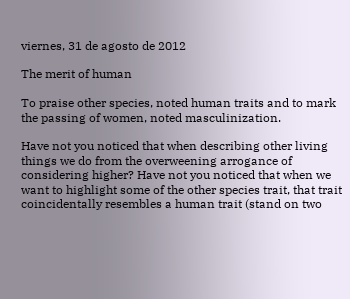viernes, 31 de agosto de 2012

The merit of human

To praise other species, noted human traits and to mark the passing of women, noted masculinization.

Have not you noticed that when describing other living things we do from the overweening arrogance of considering higher? Have not you noticed that when we want to highlight some of the other species trait, that trait coincidentally resembles a human trait (stand on two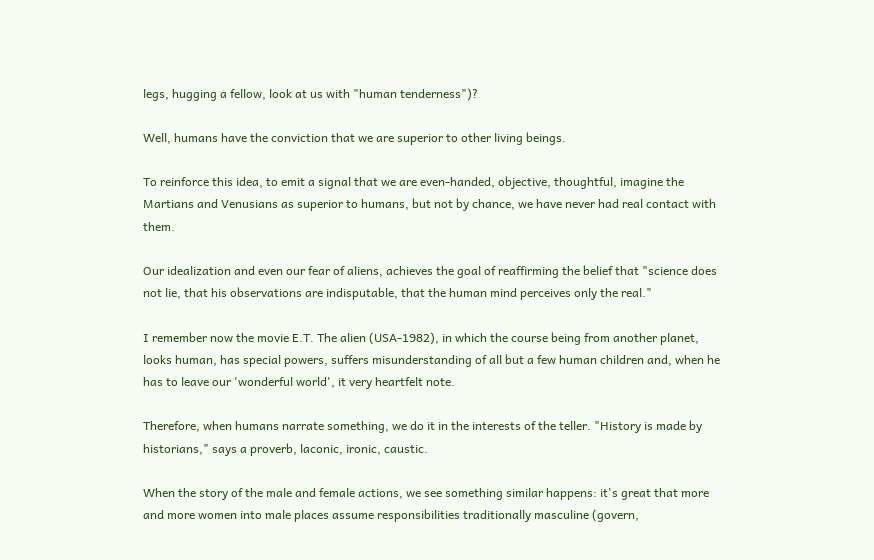legs, hugging a fellow, look at us with "human tenderness")?

Well, humans have the conviction that we are superior to other living beings.

To reinforce this idea, to emit a signal that we are even-handed, objective, thoughtful, imagine the Martians and Venusians as superior to humans, but not by chance, we have never had real contact with them.

Our idealization and even our fear of aliens, achieves the goal of reaffirming the belief that "science does not lie, that his observations are indisputable, that the human mind perceives only the real."

I remember now the movie E.T. The alien (USA-1982), in which the course being from another planet, looks human, has special powers, suffers misunderstanding of all but a few human children and, when he has to leave our 'wonderful world', it very heartfelt note.

Therefore, when humans narrate something, we do it in the interests of the teller. "History is made by historians," says a proverb, laconic, ironic, caustic.

When the story of the male and female actions, we see something similar happens: it's great that more and more women into male places assume responsibilities traditionally masculine (govern,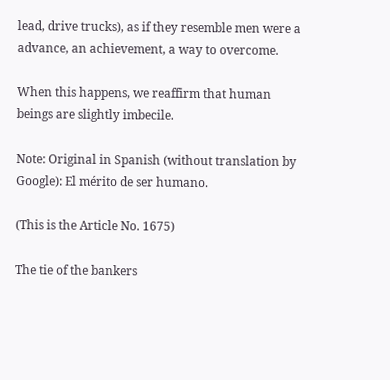lead, drive trucks), as if they resemble men were a advance, an achievement, a way to overcome.

When this happens, we reaffirm that human beings are slightly imbecile.

Note: Original in Spanish (without translation by Google): El mérito de ser humano.

(This is the Article No. 1675)

The tie of the bankers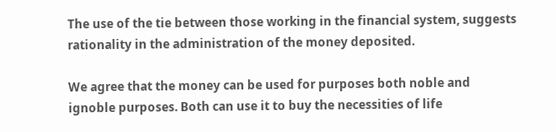The use of the tie between those working in the financial system, suggests rationality in the administration of the money deposited.

We agree that the money can be used for purposes both noble and ignoble purposes. Both can use it to buy the necessities of life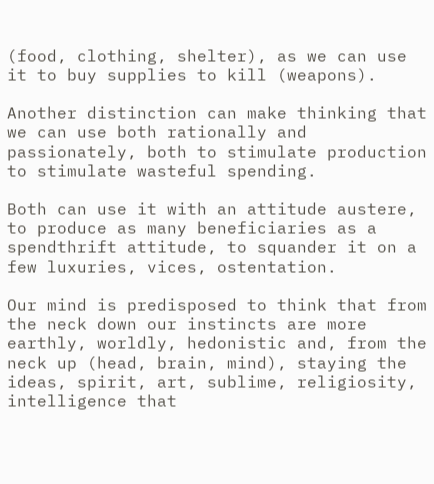(food, clothing, shelter), as we can use it to buy supplies to kill (weapons).

Another distinction can make thinking that we can use both rationally and passionately, both to stimulate production to stimulate wasteful spending.

Both can use it with an attitude austere, to produce as many beneficiaries as a spendthrift attitude, to squander it on a few luxuries, vices, ostentation.

Our mind is predisposed to think that from the neck down our instincts are more earthly, worldly, hedonistic and, from the neck up (head, brain, mind), staying the ideas, spirit, art, sublime, religiosity, intelligence that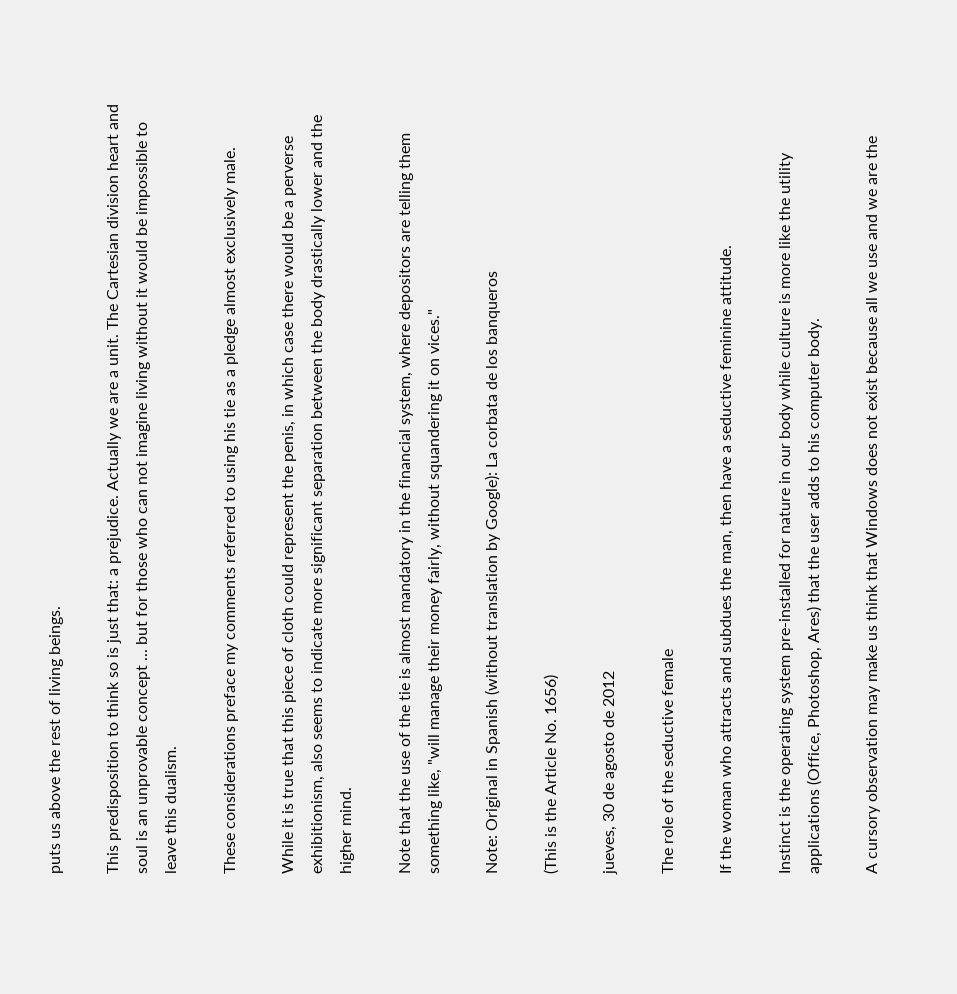puts us above the rest of living beings.

This predisposition to think so is just that: a prejudice. Actually we are a unit. The Cartesian division heart and soul is an unprovable concept ... but for those who can not imagine living without it would be impossible to leave this dualism.

These considerations preface my comments referred to using his tie as a pledge almost exclusively male.

While it is true that this piece of cloth could represent the penis, in which case there would be a perverse exhibitionism, also seems to indicate more significant separation between the body drastically lower and the higher mind.

Note that the use of the tie is almost mandatory in the financial system, where depositors are telling them something like, "will manage their money fairly, without squandering it on vices."

Note: Original in Spanish (without translation by Google): La corbata de los banqueros

(This is the Article No. 1656)

jueves, 30 de agosto de 2012

The role of the seductive female

If the woman who attracts and subdues the man, then have a seductive feminine attitude.

Instinct is the operating system pre-installed for nature in our body while culture is more like the utility applications (Office, Photoshop, Ares) that the user adds to his computer body.

A cursory observation may make us think that Windows does not exist because all we use and we are the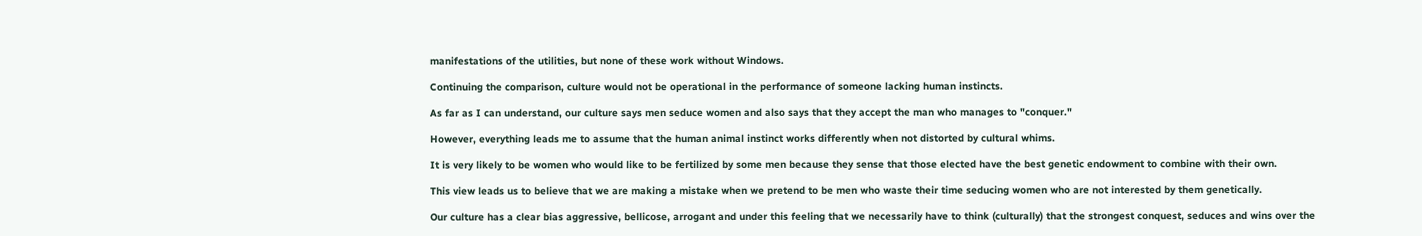manifestations of the utilities, but none of these work without Windows.

Continuing the comparison, culture would not be operational in the performance of someone lacking human instincts.

As far as I can understand, our culture says men seduce women and also says that they accept the man who manages to "conquer."

However, everything leads me to assume that the human animal instinct works differently when not distorted by cultural whims.

It is very likely to be women who would like to be fertilized by some men because they sense that those elected have the best genetic endowment to combine with their own.

This view leads us to believe that we are making a mistake when we pretend to be men who waste their time seducing women who are not interested by them genetically.

Our culture has a clear bias aggressive, bellicose, arrogant and under this feeling that we necessarily have to think (culturally) that the strongest conquest, seduces and wins over the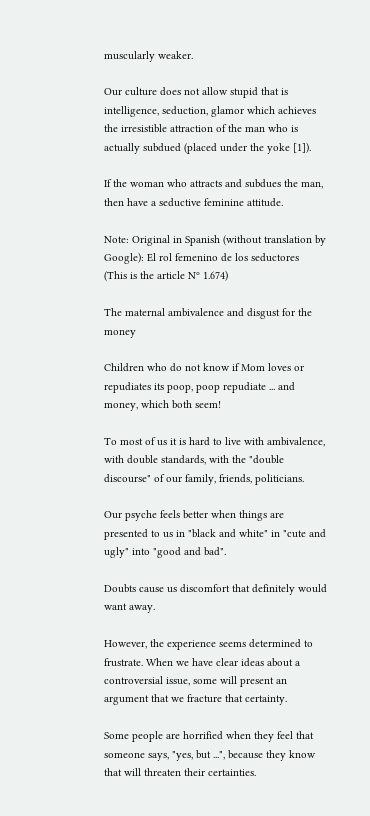muscularly weaker.

Our culture does not allow stupid that is intelligence, seduction, glamor which achieves the irresistible attraction of the man who is actually subdued (placed under the yoke [1]).

If the woman who attracts and subdues the man, then have a seductive feminine attitude.

Note: Original in Spanish (without translation by Google): El rol femenino de los seductores
(This is the article Nº 1.674)

The maternal ambivalence and disgust for the money

Children who do not know if Mom loves or repudiates its poop, poop repudiate ... and money, which both seem!

To most of us it is hard to live with ambivalence, with double standards, with the "double discourse" of our family, friends, politicians.

Our psyche feels better when things are presented to us in "black and white" in "cute and ugly" into "good and bad".

Doubts cause us discomfort that definitely would want away.

However, the experience seems determined to frustrate. When we have clear ideas about a controversial issue, some will present an argument that we fracture that certainty.

Some people are horrified when they feel that someone says, "yes, but ...", because they know that will threaten their certainties.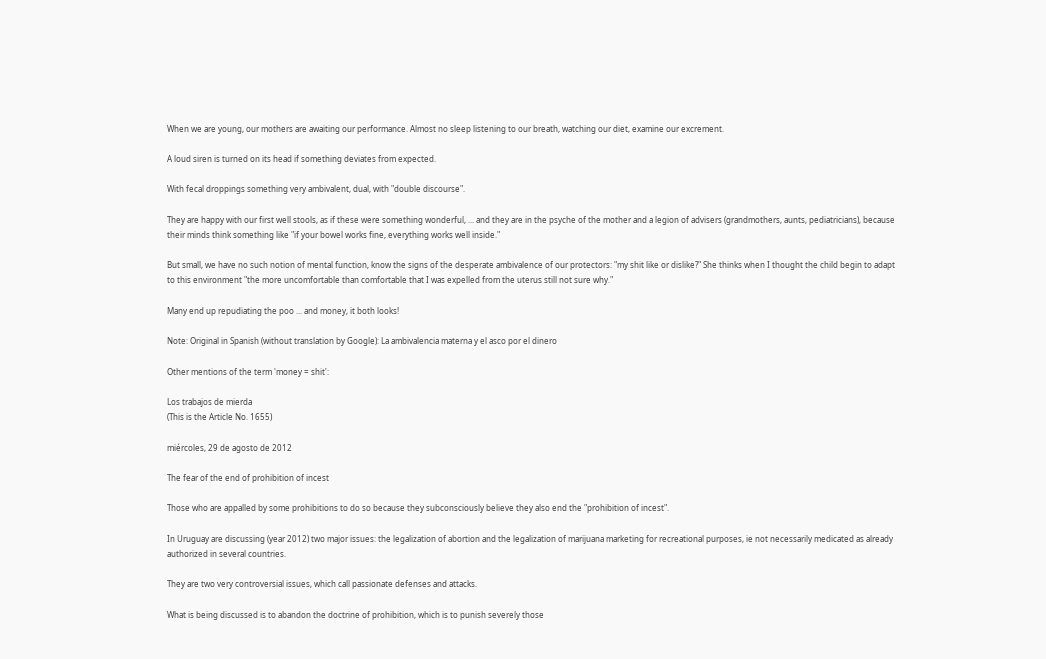When we are young, our mothers are awaiting our performance. Almost no sleep listening to our breath, watching our diet, examine our excrement.

A loud siren is turned on its head if something deviates from expected.

With fecal droppings something very ambivalent, dual, with "double discourse".

They are happy with our first well stools, as if these were something wonderful, ... and they are in the psyche of the mother and a legion of advisers (grandmothers, aunts, pediatricians), because their minds think something like "if your bowel works fine, everything works well inside."

But small, we have no such notion of mental function, know the signs of the desperate ambivalence of our protectors: "my shit like or dislike?" She thinks when I thought the child begin to adapt to this environment "the more uncomfortable than comfortable that I was expelled from the uterus still not sure why."

Many end up repudiating the poo ... and money, it both looks!

Note: Original in Spanish (without translation by Google): La ambivalencia materna y el asco por el dinero

Other mentions of the term 'money = shit':

Los trabajos de mierda
(This is the Article No. 1655)

miércoles, 29 de agosto de 2012

The fear of the end of prohibition of incest

Those who are appalled by some prohibitions to do so because they subconsciously believe they also end the "prohibition of incest".

In Uruguay are discussing (year 2012) two major issues: the legalization of abortion and the legalization of marijuana marketing for recreational purposes, ie not necessarily medicated as already authorized in several countries.

They are two very controversial issues, which call passionate defenses and attacks.

What is being discussed is to abandon the doctrine of prohibition, which is to punish severely those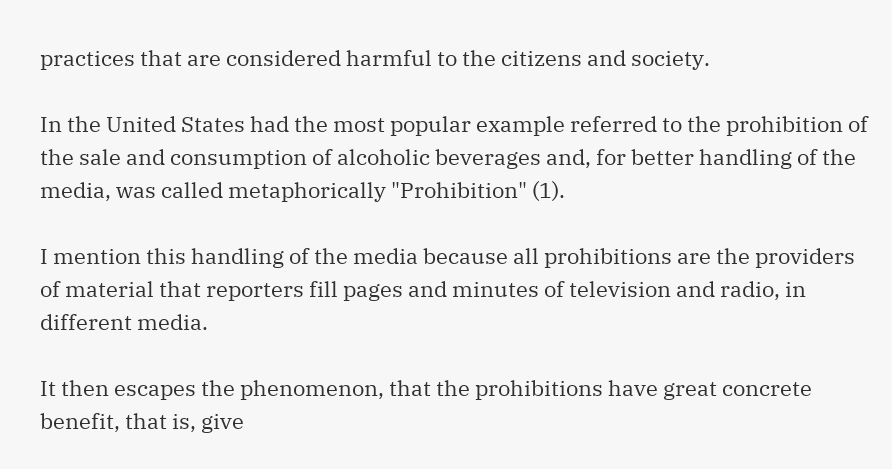practices that are considered harmful to the citizens and society.

In the United States had the most popular example referred to the prohibition of the sale and consumption of alcoholic beverages and, for better handling of the media, was called metaphorically "Prohibition" (1).

I mention this handling of the media because all prohibitions are the providers of material that reporters fill pages and minutes of television and radio, in different media.

It then escapes the phenomenon, that the prohibitions have great concrete benefit, that is, give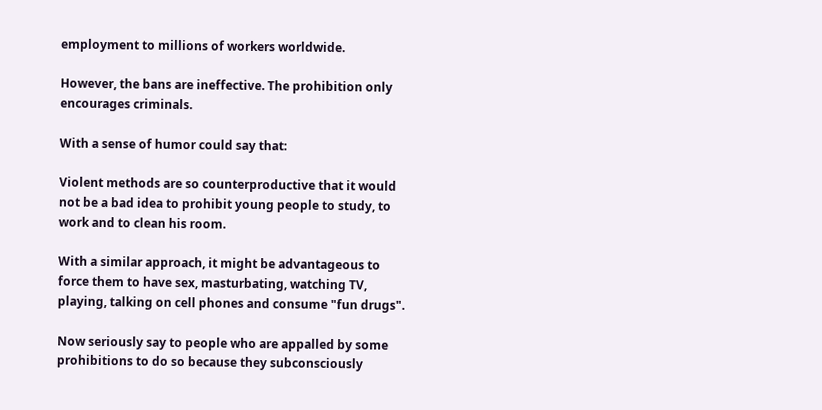employment to millions of workers worldwide.

However, the bans are ineffective. The prohibition only encourages criminals.

With a sense of humor could say that:

Violent methods are so counterproductive that it would not be a bad idea to prohibit young people to study, to work and to clean his room.

With a similar approach, it might be advantageous to force them to have sex, masturbating, watching TV, playing, talking on cell phones and consume "fun drugs".

Now seriously say to people who are appalled by some prohibitions to do so because they subconsciously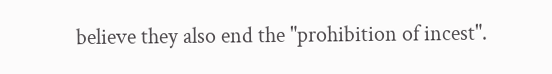believe they also end the "prohibition of incest".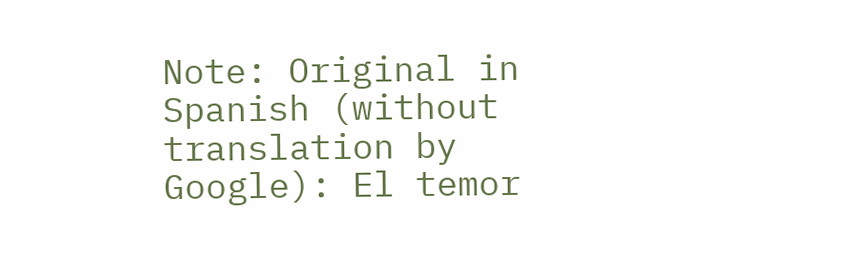Note: Original in Spanish (without translation by Google): El temor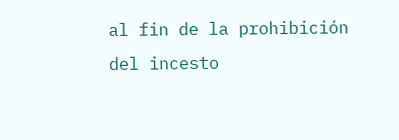al fin de la prohibición del incesto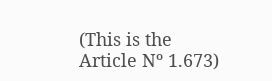(This is the Article Nº 1.673)